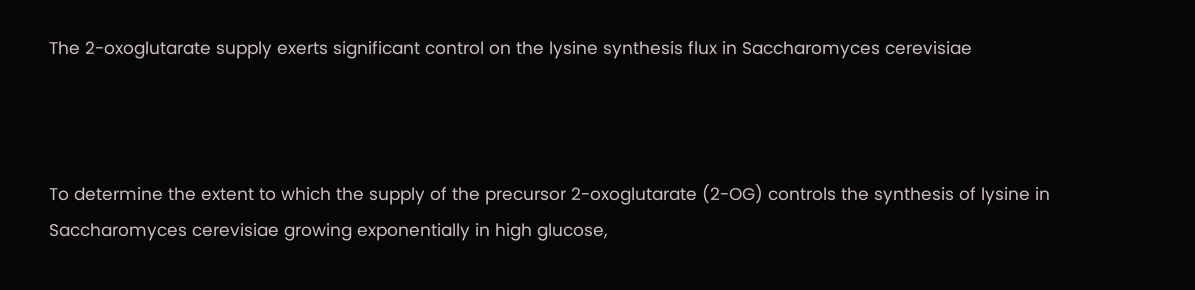The 2-oxoglutarate supply exerts significant control on the lysine synthesis flux in Saccharomyces cerevisiae



To determine the extent to which the supply of the precursor 2-oxoglutarate (2-OG) controls the synthesis of lysine in Saccharomyces cerevisiae growing exponentially in high glucose,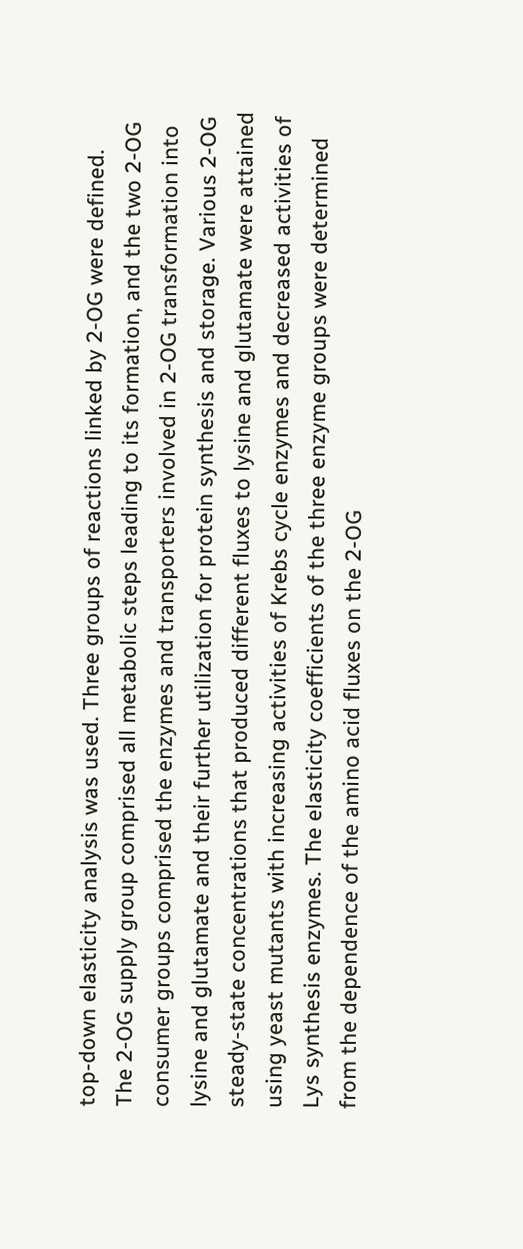top-down elasticity analysis was used. Three groups of reactions linked by 2-OG were defined. The 2-OG supply group comprised all metabolic steps leading to its formation, and the two 2-OG consumer groups comprised the enzymes and transporters involved in 2-OG transformation into lysine and glutamate and their further utilization for protein synthesis and storage. Various 2-OG steady-state concentrations that produced different fluxes to lysine and glutamate were attained using yeast mutants with increasing activities of Krebs cycle enzymes and decreased activities of Lys synthesis enzymes. The elasticity coefficients of the three enzyme groups were determined from the dependence of the amino acid fluxes on the 2-OG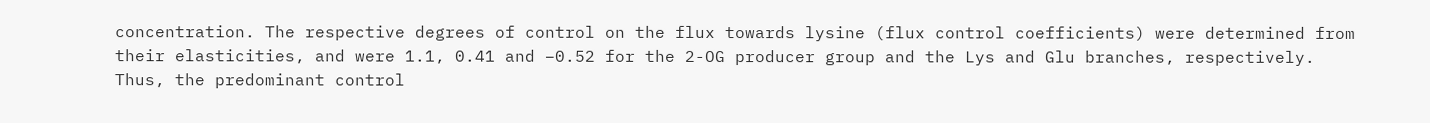concentration. The respective degrees of control on the flux towards lysine (flux control coefficients) were determined from their elasticities, and were 1.1, 0.41 and −0.52 for the 2-OG producer group and the Lys and Glu branches, respectively. Thus, the predominant control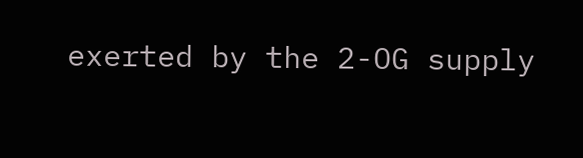exerted by the 2-OG supply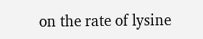on the rate of lysine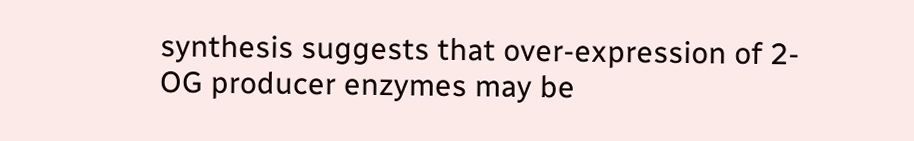synthesis suggests that over-expression of 2-OG producer enzymes may be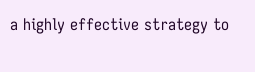a highly effective strategy to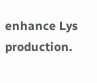enhance Lys production.